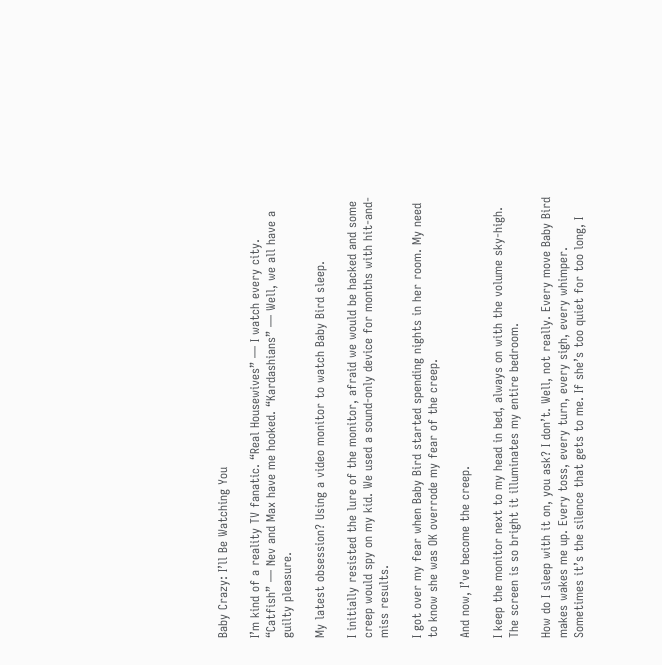Baby Crazy: I’ll Be Watching You

I’m kind of a reality TV fanatic. “Real Housewives” — I watch every city. “Catfish” — Nev and Max have me hooked. “Kardashians” — Well, we all have a guilty pleasure.

My latest obsession? Using a video monitor to watch Baby Bird sleep.

I initially resisted the lure of the monitor, afraid we would be hacked and some creep would spy on my kid. We used a sound-only device for months with hit-and-miss results.

I got over my fear when Baby Bird started spending nights in her room. My need to know she was OK overrode my fear of the creep.

And now, I’ve become the creep.

I keep the monitor next to my head in bed, always on with the volume sky-high. The screen is so bright it illuminates my entire bedroom.

How do I sleep with it on, you ask? I don’t. Well, not really. Every move Baby Bird makes wakes me up. Every toss, every turn, every sigh, every whimper. Sometimes it’s the silence that gets to me. If she’s too quiet for too long, I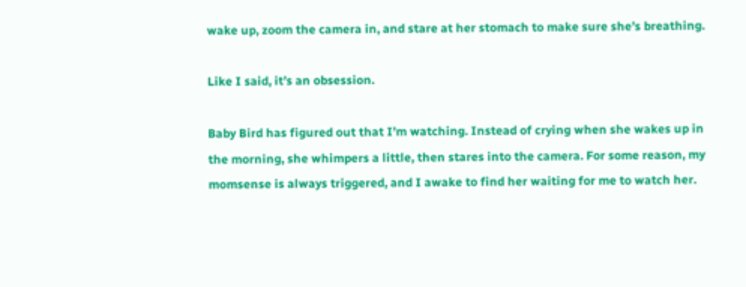wake up, zoom the camera in, and stare at her stomach to make sure she’s breathing.

Like I said, it’s an obsession.

Baby Bird has figured out that I’m watching. Instead of crying when she wakes up in the morning, she whimpers a little, then stares into the camera. For some reason, my momsense is always triggered, and I awake to find her waiting for me to watch her.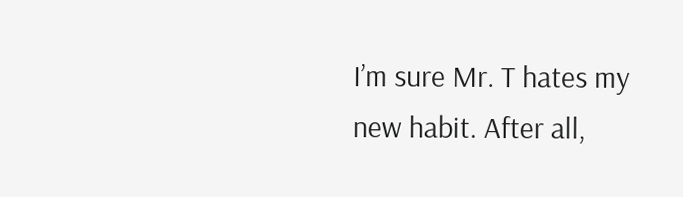I’m sure Mr. T hates my new habit. After all,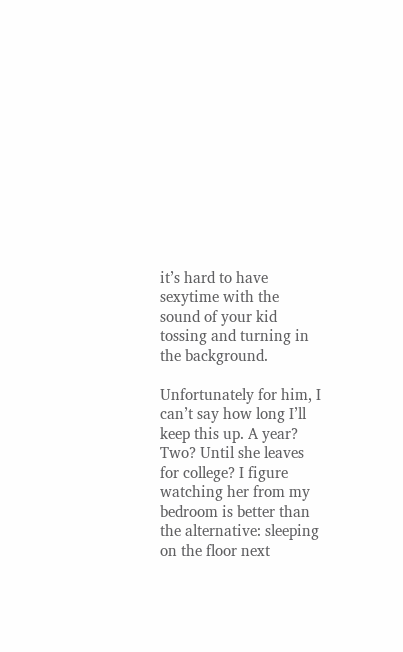it’s hard to have sexytime with the sound of your kid tossing and turning in the background.

Unfortunately for him, I can’t say how long I’ll keep this up. A year? Two? Until she leaves for college? I figure watching her from my bedroom is better than the alternative: sleeping on the floor next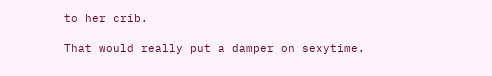to her crib.

That would really put a damper on sexytime.